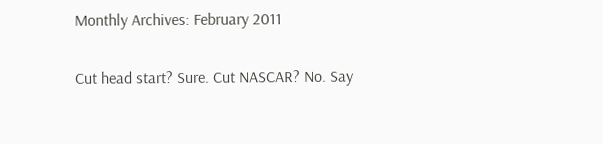Monthly Archives: February 2011

Cut head start? Sure. Cut NASCAR? No. Say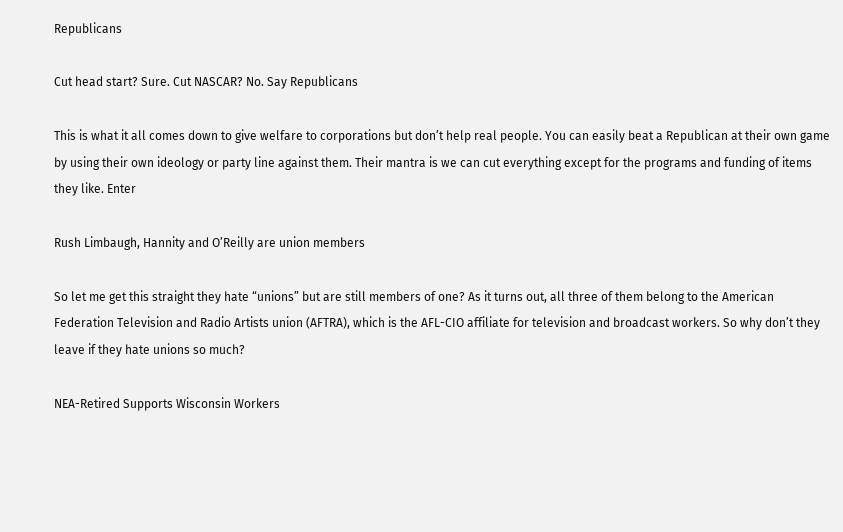Republicans

Cut head start? Sure. Cut NASCAR? No. Say Republicans

This is what it all comes down to give welfare to corporations but don’t help real people. You can easily beat a Republican at their own game by using their own ideology or party line against them. Their mantra is we can cut everything except for the programs and funding of items they like. Enter

Rush Limbaugh, Hannity and O’Reilly are union members

So let me get this straight they hate “unions” but are still members of one? As it turns out, all three of them belong to the American Federation Television and Radio Artists union (AFTRA), which is the AFL-CIO affiliate for television and broadcast workers. So why don’t they leave if they hate unions so much?

NEA-Retired Supports Wisconsin Workers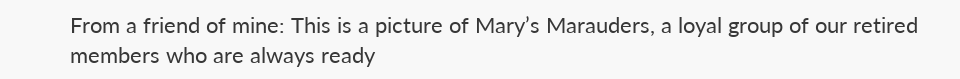From a friend of mine: This is a picture of Mary’s Marauders, a loyal group of our retired members who are always ready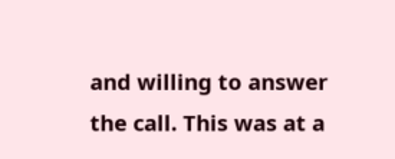and willing to answer the call. This was at a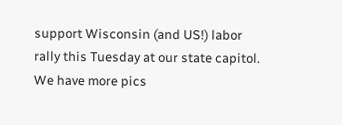support Wisconsin (and US!) labor rally this Tuesday at our state capitol. We have more pics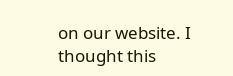on our website. I thought this